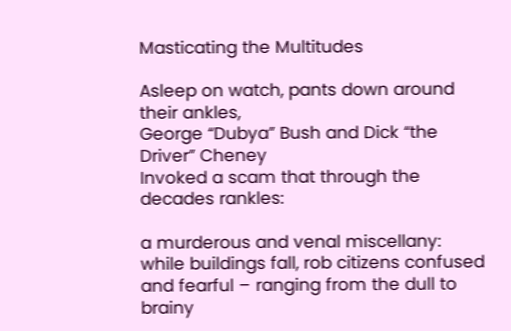Masticating the Multitudes

Asleep on watch, pants down around their ankles,
George “Dubya” Bush and Dick “the Driver” Cheney
Invoked a scam that through the decades rankles:

a murderous and venal miscellany:
while buildings fall, rob citizens confused
and fearful – ranging from the dull to brainy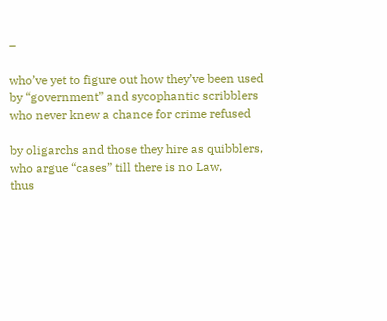–

who’ve yet to figure out how they’ve been used
by “government” and sycophantic scribblers
who never knew a chance for crime refused

by oligarchs and those they hire as quibblers,
who argue “cases” till there is no Law,
thus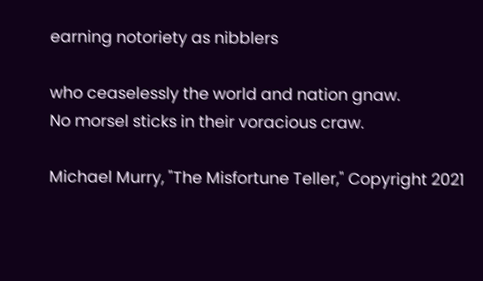earning notoriety as nibblers

who ceaselessly the world and nation gnaw.
No morsel sticks in their voracious craw.

Michael Murry, "The Misfortune Teller," Copyright 2021